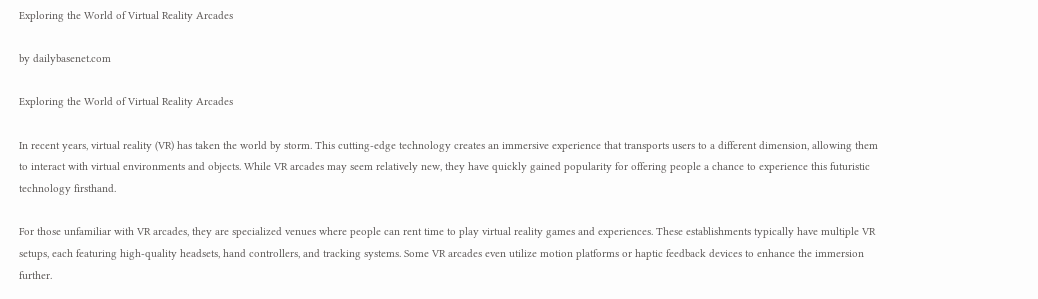Exploring the World of Virtual Reality Arcades

by dailybasenet.com

Exploring the World of Virtual Reality Arcades

In recent years, virtual reality (VR) has taken the world by storm. This cutting-edge technology creates an immersive experience that transports users to a different dimension, allowing them to interact with virtual environments and objects. While VR arcades may seem relatively new, they have quickly gained popularity for offering people a chance to experience this futuristic technology firsthand.

For those unfamiliar with VR arcades, they are specialized venues where people can rent time to play virtual reality games and experiences. These establishments typically have multiple VR setups, each featuring high-quality headsets, hand controllers, and tracking systems. Some VR arcades even utilize motion platforms or haptic feedback devices to enhance the immersion further.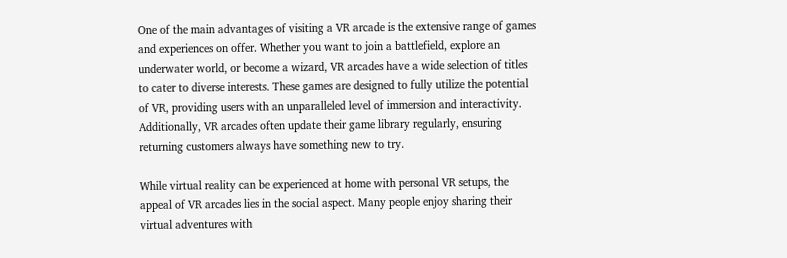One of the main advantages of visiting a VR arcade is the extensive range of games and experiences on offer. Whether you want to join a battlefield, explore an underwater world, or become a wizard, VR arcades have a wide selection of titles to cater to diverse interests. These games are designed to fully utilize the potential of VR, providing users with an unparalleled level of immersion and interactivity. Additionally, VR arcades often update their game library regularly, ensuring returning customers always have something new to try.

While virtual reality can be experienced at home with personal VR setups, the appeal of VR arcades lies in the social aspect. Many people enjoy sharing their virtual adventures with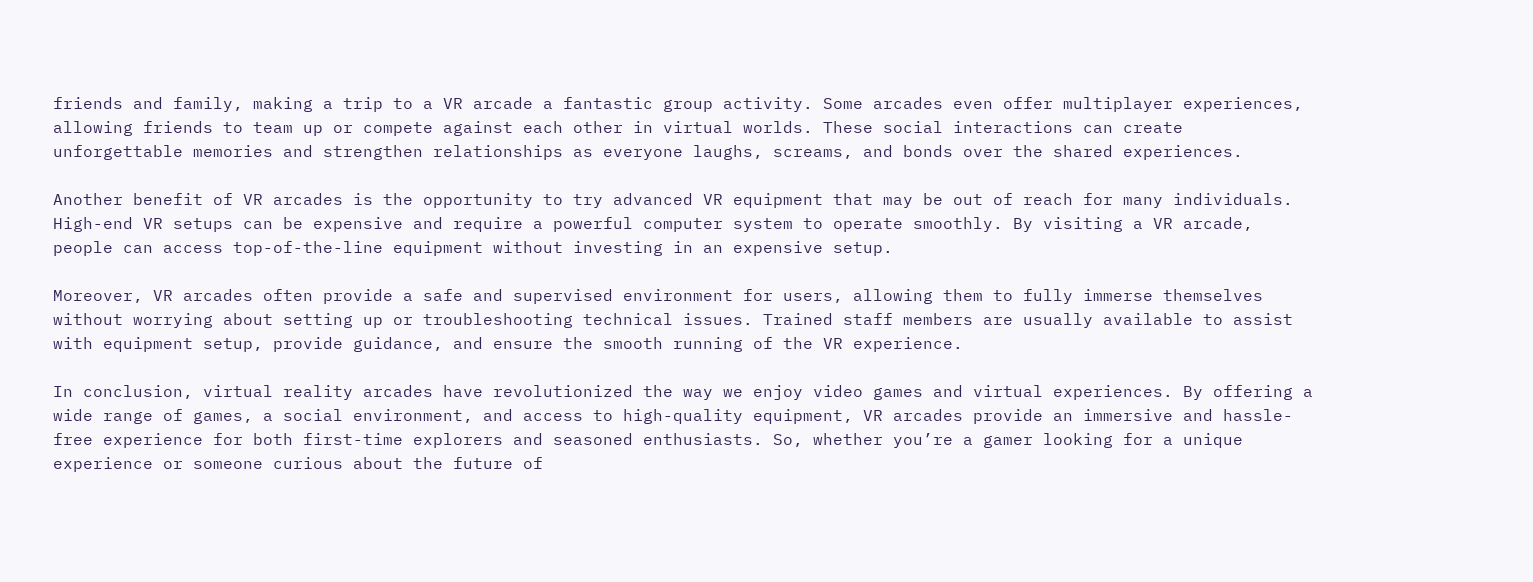friends and family, making a trip to a VR arcade a fantastic group activity. Some arcades even offer multiplayer experiences, allowing friends to team up or compete against each other in virtual worlds. These social interactions can create unforgettable memories and strengthen relationships as everyone laughs, screams, and bonds over the shared experiences.

Another benefit of VR arcades is the opportunity to try advanced VR equipment that may be out of reach for many individuals. High-end VR setups can be expensive and require a powerful computer system to operate smoothly. By visiting a VR arcade, people can access top-of-the-line equipment without investing in an expensive setup.

Moreover, VR arcades often provide a safe and supervised environment for users, allowing them to fully immerse themselves without worrying about setting up or troubleshooting technical issues. Trained staff members are usually available to assist with equipment setup, provide guidance, and ensure the smooth running of the VR experience.

In conclusion, virtual reality arcades have revolutionized the way we enjoy video games and virtual experiences. By offering a wide range of games, a social environment, and access to high-quality equipment, VR arcades provide an immersive and hassle-free experience for both first-time explorers and seasoned enthusiasts. So, whether you’re a gamer looking for a unique experience or someone curious about the future of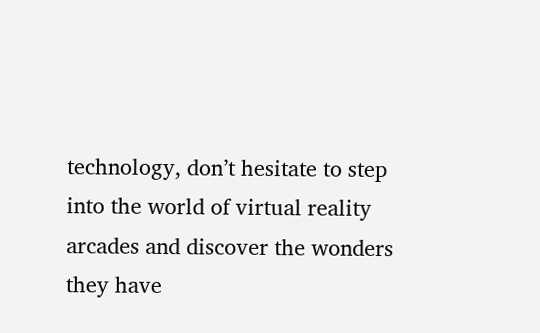technology, don’t hesitate to step into the world of virtual reality arcades and discover the wonders they have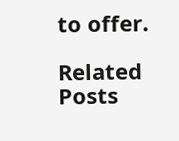to offer.

Related Posts